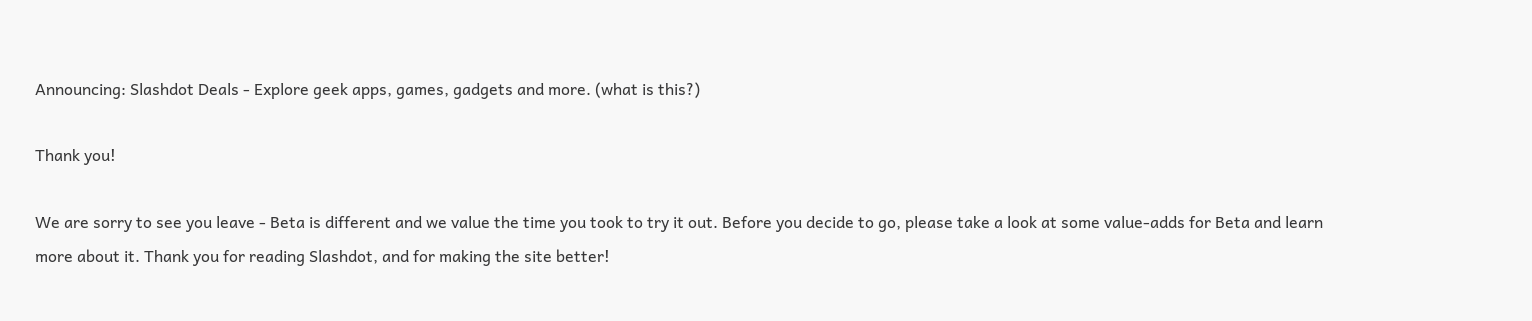Announcing: Slashdot Deals - Explore geek apps, games, gadgets and more. (what is this?)

Thank you!

We are sorry to see you leave - Beta is different and we value the time you took to try it out. Before you decide to go, please take a look at some value-adds for Beta and learn more about it. Thank you for reading Slashdot, and for making the site better!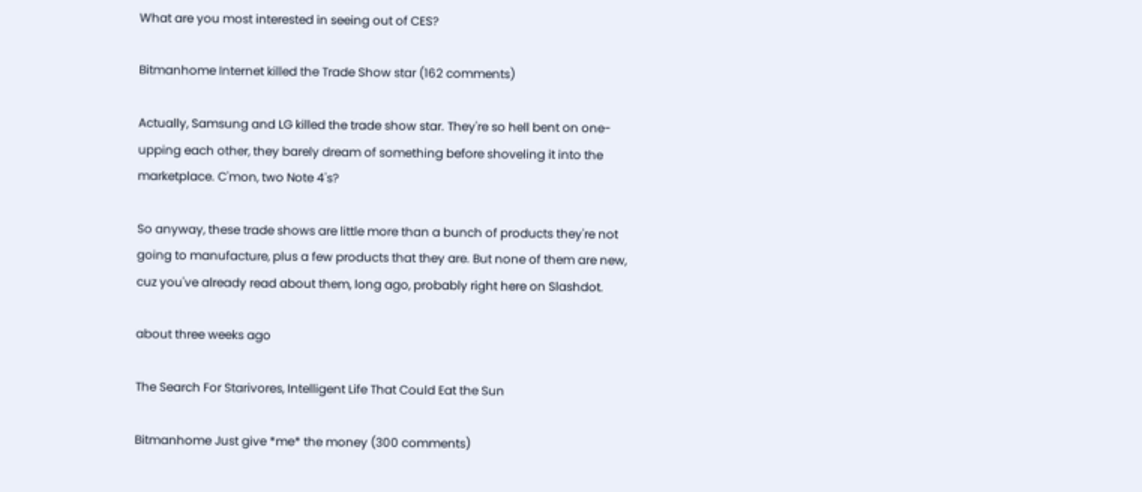What are you most interested in seeing out of CES?

Bitmanhome Internet killed the Trade Show star (162 comments)

Actually, Samsung and LG killed the trade show star. They're so hell bent on one-upping each other, they barely dream of something before shoveling it into the marketplace. C'mon, two Note 4's?

So anyway, these trade shows are little more than a bunch of products they're not going to manufacture, plus a few products that they are. But none of them are new, cuz you've already read about them, long ago, probably right here on Slashdot.

about three weeks ago

The Search For Starivores, Intelligent Life That Could Eat the Sun

Bitmanhome Just give *me* the money (300 comments)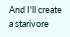And I'll create a starivore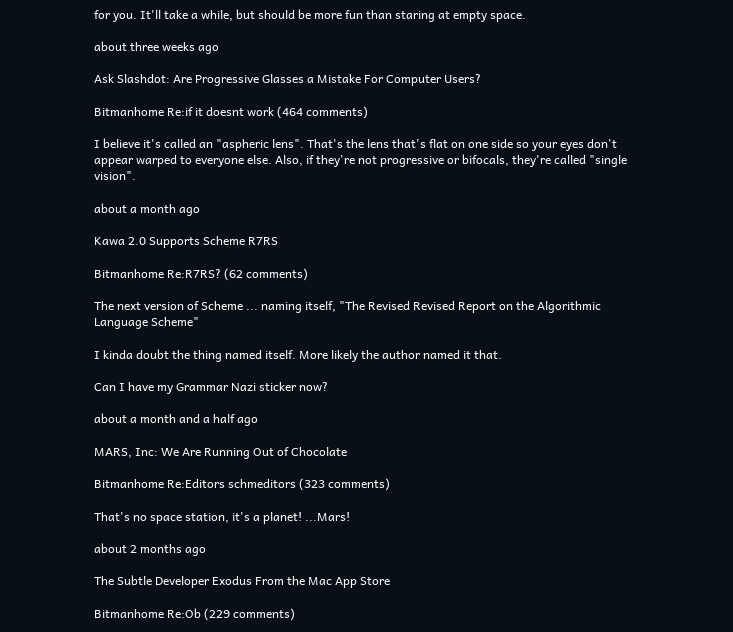for you. It'll take a while, but should be more fun than staring at empty space.

about three weeks ago

Ask Slashdot: Are Progressive Glasses a Mistake For Computer Users?

Bitmanhome Re:if it doesnt work (464 comments)

I believe it's called an "aspheric lens". That's the lens that's flat on one side so your eyes don't appear warped to everyone else. Also, if they're not progressive or bifocals, they're called "single vision".

about a month ago

Kawa 2.0 Supports Scheme R7RS

Bitmanhome Re:R7RS? (62 comments)

The next version of Scheme ... naming itself, "The Revised Revised Report on the Algorithmic Language Scheme"

I kinda doubt the thing named itself. More likely the author named it that.

Can I have my Grammar Nazi sticker now?

about a month and a half ago

MARS, Inc: We Are Running Out of Chocolate

Bitmanhome Re:Editors schmeditors (323 comments)

That's no space station, it's a planet! ...Mars!

about 2 months ago

The Subtle Developer Exodus From the Mac App Store

Bitmanhome Re:Ob (229 comments)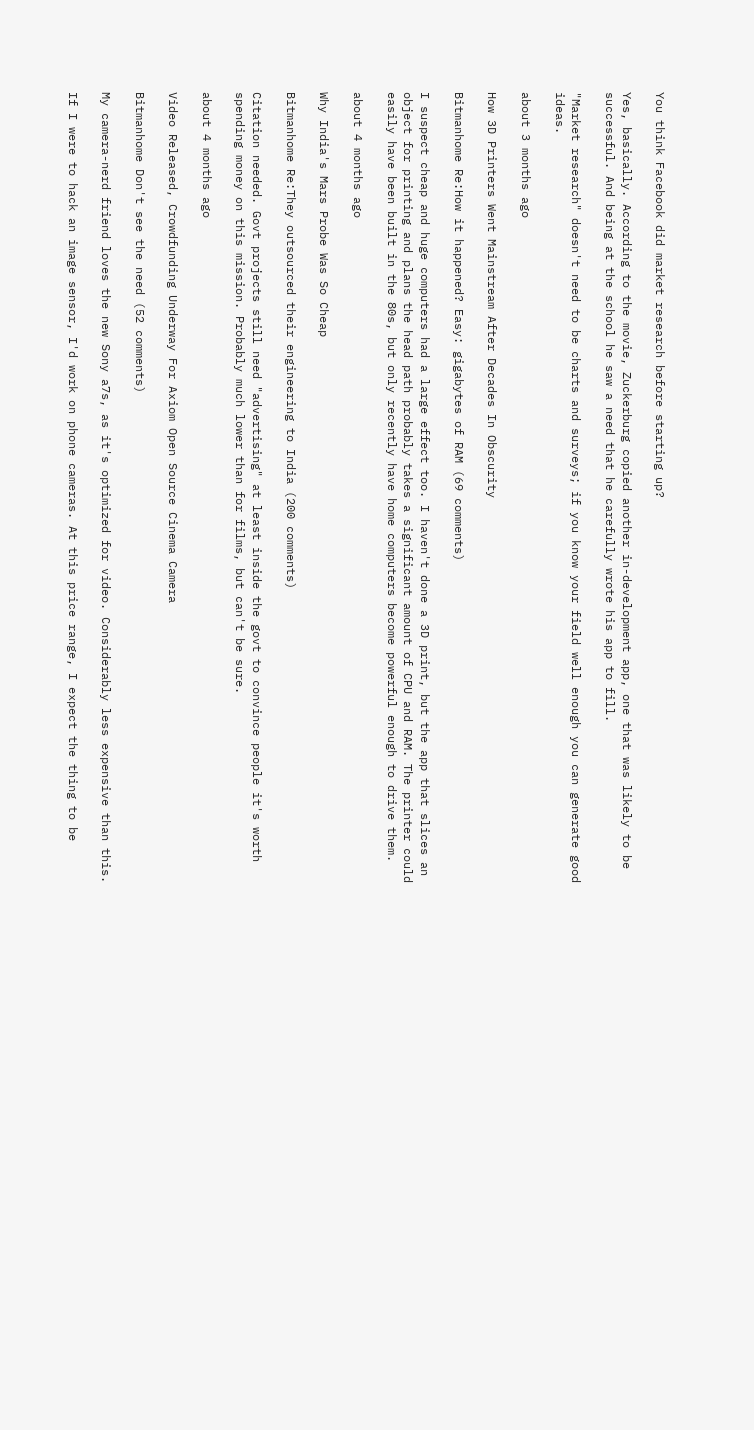You think Facebook did market research before starting up?

Yes, basically. According to the movie, Zuckerburg copied another in-development app, one that was likely to be successful. And being at the school he saw a need that he carefully wrote his app to fill.

"Market research" doesn't need to be charts and surveys; if you know your field well enough you can generate good ideas.

about 3 months ago

How 3D Printers Went Mainstream After Decades In Obscurity

Bitmanhome Re:How it happened? Easy: gigabytes of RAM (69 comments)

I suspect cheap and huge computers had a large effect too. I haven't done a 3D print, but the app that slices an object for printing and plans the head path probably takes a significant amount of CPU and RAM. The printer could easily have been built in the 80s, but only recently have home computers become powerful enough to drive them.

about 4 months ago

Why India's Mars Probe Was So Cheap

Bitmanhome Re:They outsourced their engineering to India (200 comments)

Citation needed. Govt projects still need "advertising" at least inside the govt to convince people it's worth spending money on this mission. Probably much lower than for films, but can't be sure.

about 4 months ago

Video Released, Crowdfunding Underway For Axiom Open Source Cinema Camera

Bitmanhome Don't see the need (52 comments)

My camera-nerd friend loves the new Sony a7s, as it's optimized for video. Considerably less expensive than this.

If I were to hack an image sensor, I'd work on phone cameras. At this price range, I expect the thing to be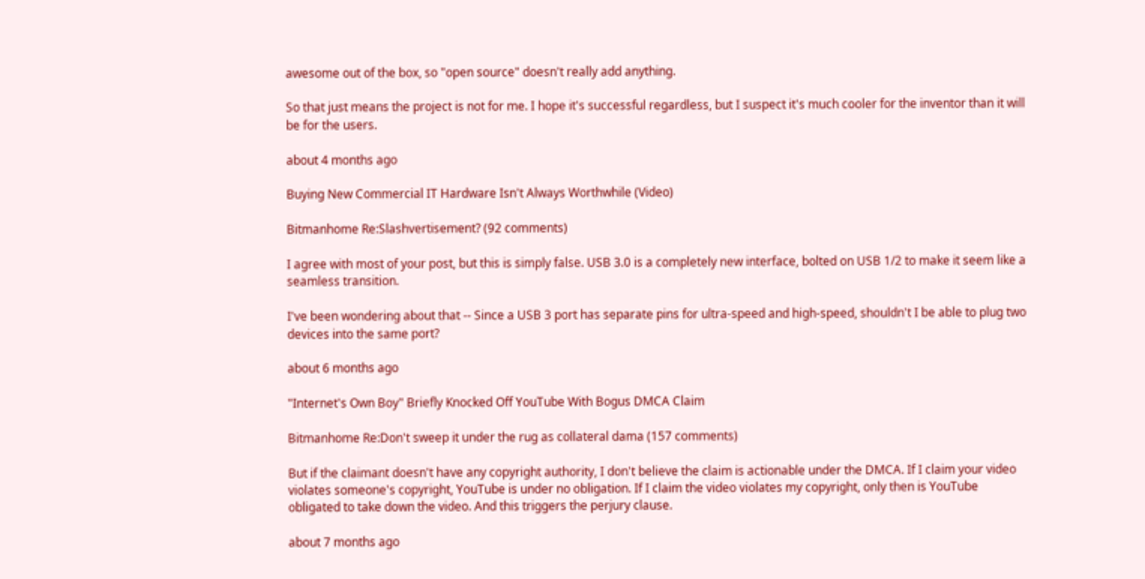awesome out of the box, so "open source" doesn't really add anything.

So that just means the project is not for me. I hope it's successful regardless, but I suspect it's much cooler for the inventor than it will be for the users.

about 4 months ago

Buying New Commercial IT Hardware Isn't Always Worthwhile (Video)

Bitmanhome Re:Slashvertisement? (92 comments)

I agree with most of your post, but this is simply false. USB 3.0 is a completely new interface, bolted on USB 1/2 to make it seem like a seamless transition.

I've been wondering about that -- Since a USB 3 port has separate pins for ultra-speed and high-speed, shouldn't I be able to plug two devices into the same port?

about 6 months ago

"Internet's Own Boy" Briefly Knocked Off YouTube With Bogus DMCA Claim

Bitmanhome Re:Don't sweep it under the rug as collateral dama (157 comments)

But if the claimant doesn't have any copyright authority, I don't believe the claim is actionable under the DMCA. If I claim your video violates someone's copyright, YouTube is under no obligation. If I claim the video violates my copyright, only then is YouTube obligated to take down the video. And this triggers the perjury clause.

about 7 months ago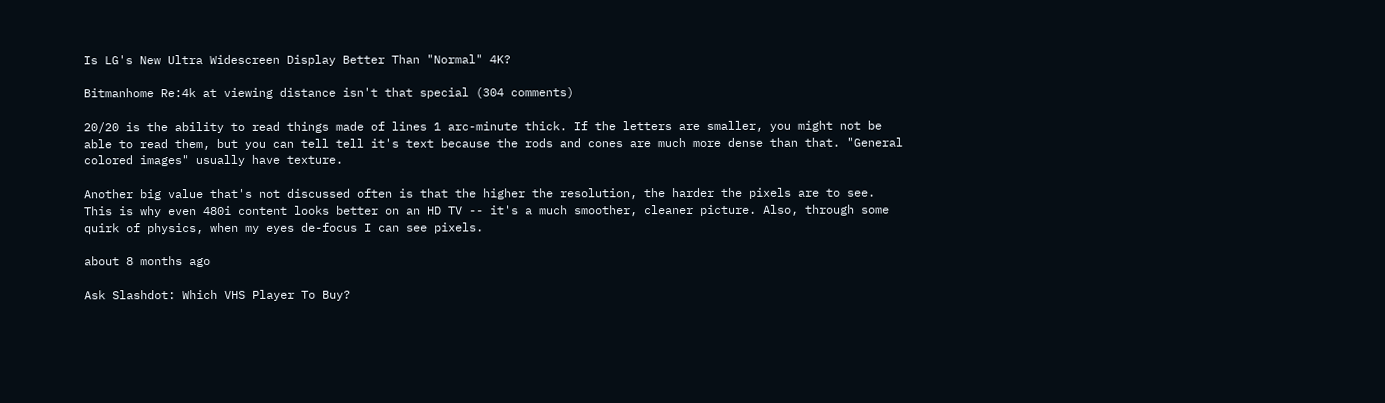Is LG's New Ultra Widescreen Display Better Than "Normal" 4K?

Bitmanhome Re:4k at viewing distance isn't that special (304 comments)

20/20 is the ability to read things made of lines 1 arc-minute thick. If the letters are smaller, you might not be able to read them, but you can tell tell it's text because the rods and cones are much more dense than that. "General colored images" usually have texture.

Another big value that's not discussed often is that the higher the resolution, the harder the pixels are to see. This is why even 480i content looks better on an HD TV -- it's a much smoother, cleaner picture. Also, through some quirk of physics, when my eyes de-focus I can see pixels.

about 8 months ago

Ask Slashdot: Which VHS Player To Buy?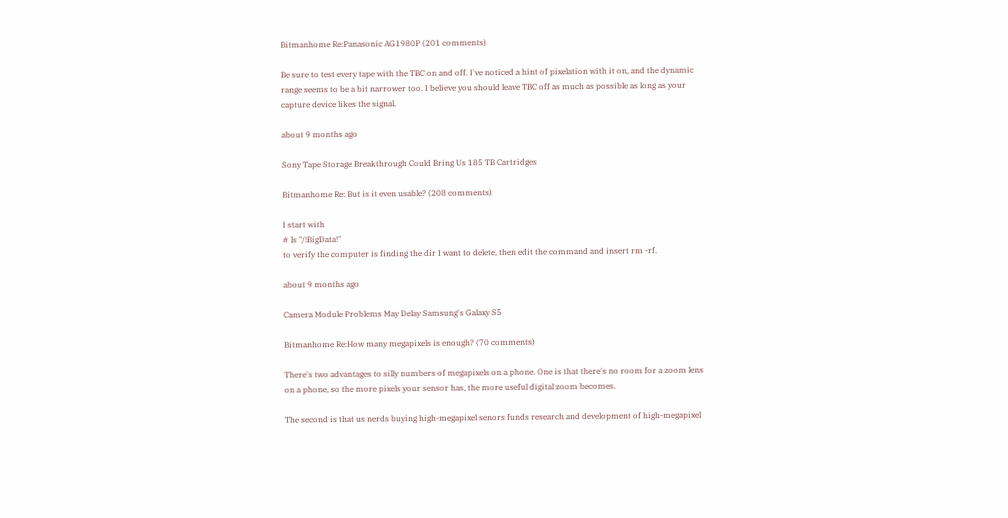Bitmanhome Re:Panasonic AG1980P (201 comments)

Be sure to test every tape with the TBC on and off. I've noticed a hint of pixelation with it on, and the dynamic range seems to be a bit narrower too. I believe you should leave TBC off as much as possible as long as your capture device likes the signal.

about 9 months ago

Sony Tape Storage Breakthrough Could Bring Us 185 TB Cartridges

Bitmanhome Re: But is it even usable? (208 comments)

I start with
# ls "/!BigData!"
to verify the computer is finding the dir I want to delete, then edit the command and insert rm -rf.

about 9 months ago

Camera Module Problems May Delay Samsung's Galaxy S5

Bitmanhome Re:How many megapixels is enough? (70 comments)

There's two advantages to silly numbers of megapixels on a phone. One is that there's no room for a zoom lens on a phone, so the more pixels your sensor has, the more useful digital zoom becomes.

The second is that us nerds buying high-megapixel senors funds research and development of high-megapixel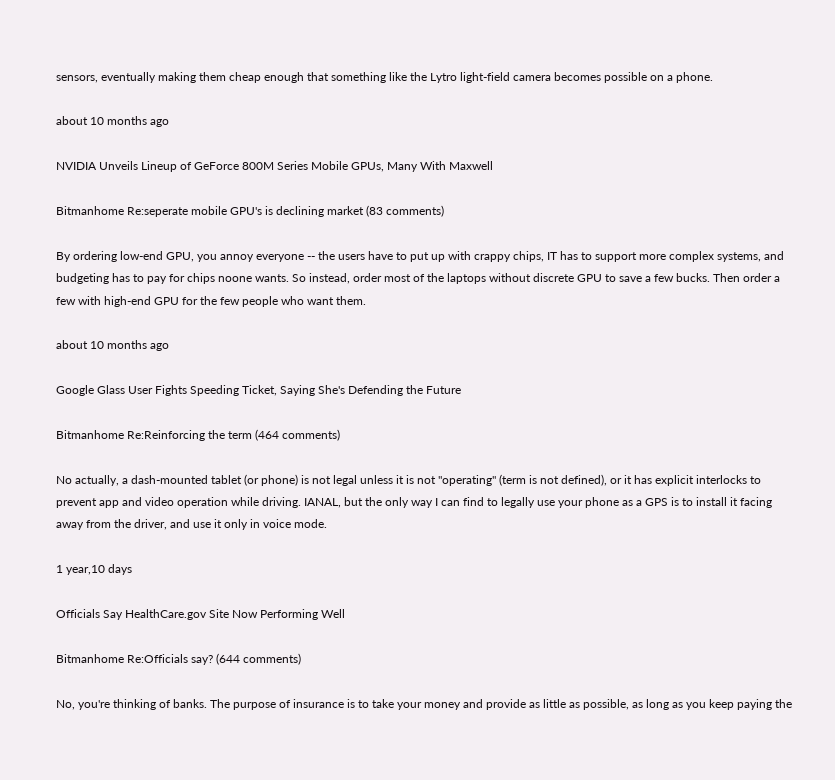sensors, eventually making them cheap enough that something like the Lytro light-field camera becomes possible on a phone.

about 10 months ago

NVIDIA Unveils Lineup of GeForce 800M Series Mobile GPUs, Many With Maxwell

Bitmanhome Re:seperate mobile GPU's is declining market (83 comments)

By ordering low-end GPU, you annoy everyone -- the users have to put up with crappy chips, IT has to support more complex systems, and budgeting has to pay for chips noone wants. So instead, order most of the laptops without discrete GPU to save a few bucks. Then order a few with high-end GPU for the few people who want them.

about 10 months ago

Google Glass User Fights Speeding Ticket, Saying She's Defending the Future

Bitmanhome Re:Reinforcing the term (464 comments)

No actually, a dash-mounted tablet (or phone) is not legal unless it is not "operating" (term is not defined), or it has explicit interlocks to prevent app and video operation while driving. IANAL, but the only way I can find to legally use your phone as a GPS is to install it facing away from the driver, and use it only in voice mode.

1 year,10 days

Officials Say HealthCare.gov Site Now Performing Well

Bitmanhome Re:Officials say? (644 comments)

No, you're thinking of banks. The purpose of insurance is to take your money and provide as little as possible, as long as you keep paying the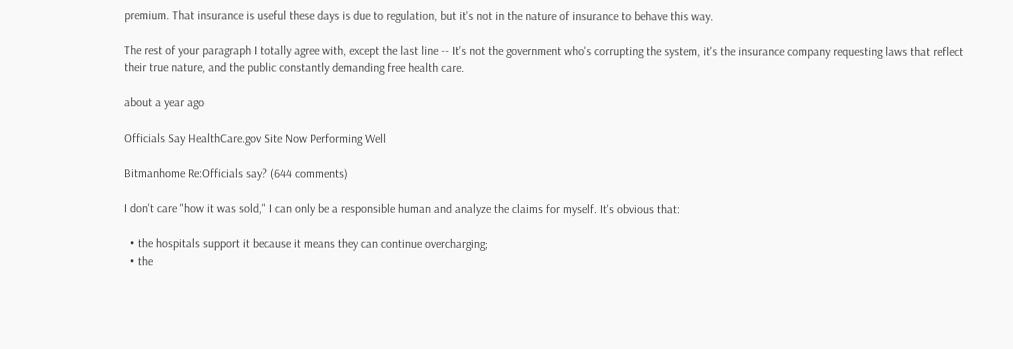premium. That insurance is useful these days is due to regulation, but it's not in the nature of insurance to behave this way.

The rest of your paragraph I totally agree with, except the last line -- It's not the government who's corrupting the system, it's the insurance company requesting laws that reflect their true nature, and the public constantly demanding free health care.

about a year ago

Officials Say HealthCare.gov Site Now Performing Well

Bitmanhome Re:Officials say? (644 comments)

I don't care "how it was sold," I can only be a responsible human and analyze the claims for myself. It's obvious that:

  • the hospitals support it because it means they can continue overcharging;
  • the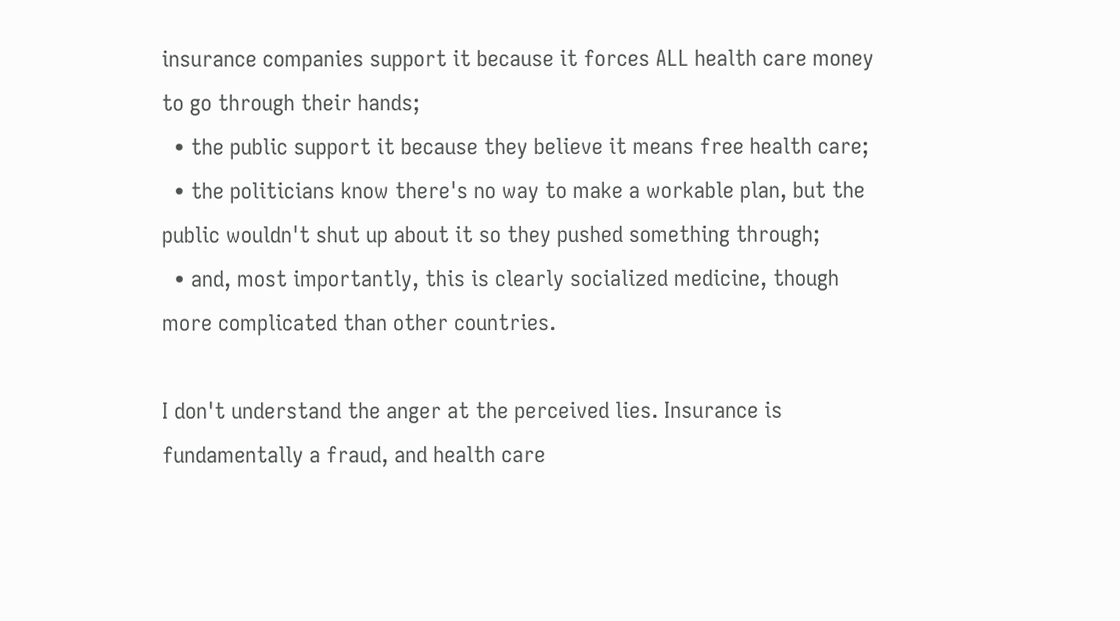insurance companies support it because it forces ALL health care money to go through their hands;
  • the public support it because they believe it means free health care;
  • the politicians know there's no way to make a workable plan, but the public wouldn't shut up about it so they pushed something through;
  • and, most importantly, this is clearly socialized medicine, though more complicated than other countries.

I don't understand the anger at the perceived lies. Insurance is fundamentally a fraud, and health care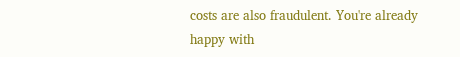costs are also fraudulent. You're already happy with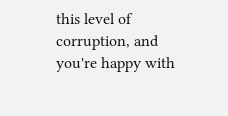this level of corruption, and you're happy with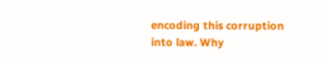encoding this corruption into law. Why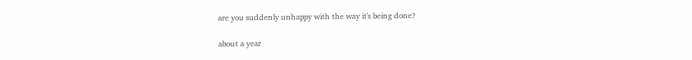are you suddenly unhappy with the way it's being done?

about a year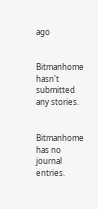ago


Bitmanhome hasn't submitted any stories.


Bitmanhome has no journal entries.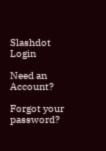Slashdot Login

Need an Account?

Forgot your password?